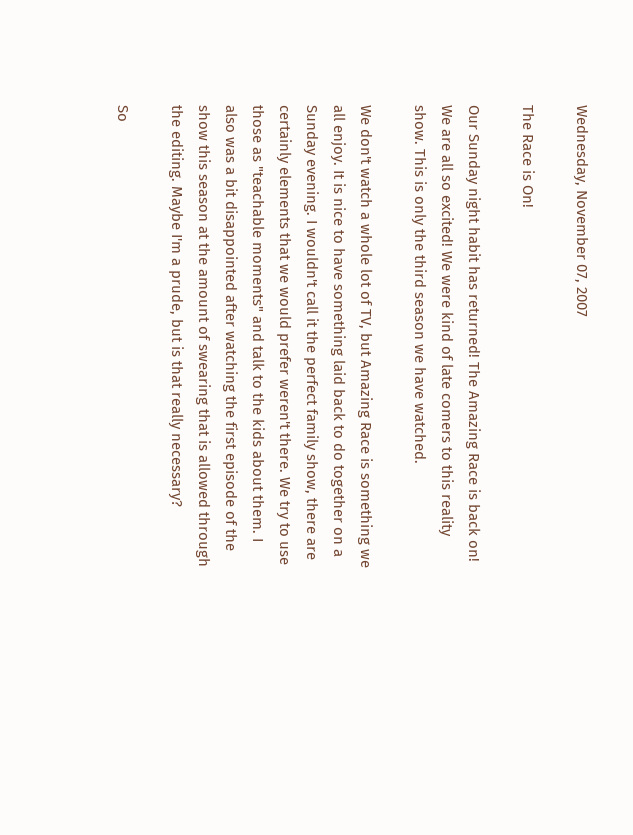Wednesday, November 07, 2007

The Race is On!

Our Sunday night habit has returned! The Amazing Race is back on! We are all so excited! We were kind of late comers to this reality show. This is only the third season we have watched.

We don't watch a whole lot of TV, but Amazing Race is something we all enjoy. It is nice to have something laid back to do together on a Sunday evening. I wouldn't call it the perfect family show, there are certainly elements that we would prefer weren't there. We try to use those as "teachable moments" and talk to the kids about them. I also was a bit disappointed after watching the first episode of the show this season at the amount of swearing that is allowed through the editing. Maybe I'm a prude, but is that really necessary?

So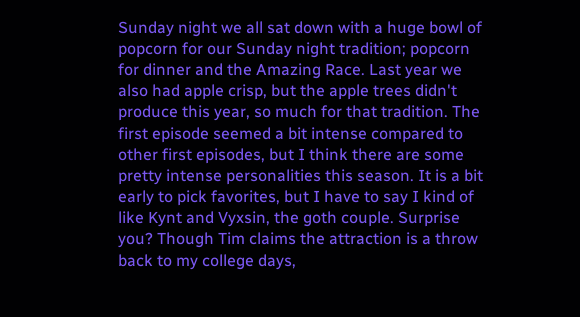Sunday night we all sat down with a huge bowl of popcorn for our Sunday night tradition; popcorn for dinner and the Amazing Race. Last year we also had apple crisp, but the apple trees didn't produce this year, so much for that tradition. The first episode seemed a bit intense compared to other first episodes, but I think there are some pretty intense personalities this season. It is a bit early to pick favorites, but I have to say I kind of like Kynt and Vyxsin, the goth couple. Surprise you? Though Tim claims the attraction is a throw back to my college days,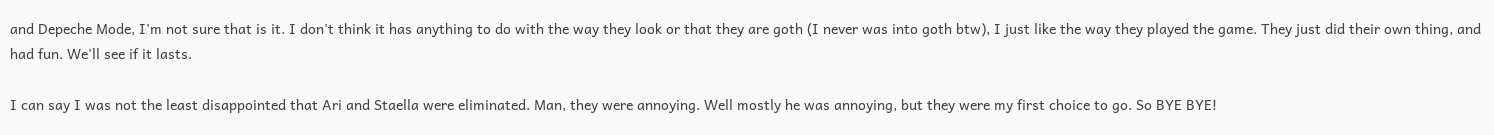and Depeche Mode, I'm not sure that is it. I don't think it has anything to do with the way they look or that they are goth (I never was into goth btw), I just like the way they played the game. They just did their own thing, and had fun. We'll see if it lasts.

I can say I was not the least disappointed that Ari and Staella were eliminated. Man, they were annoying. Well mostly he was annoying, but they were my first choice to go. So BYE BYE!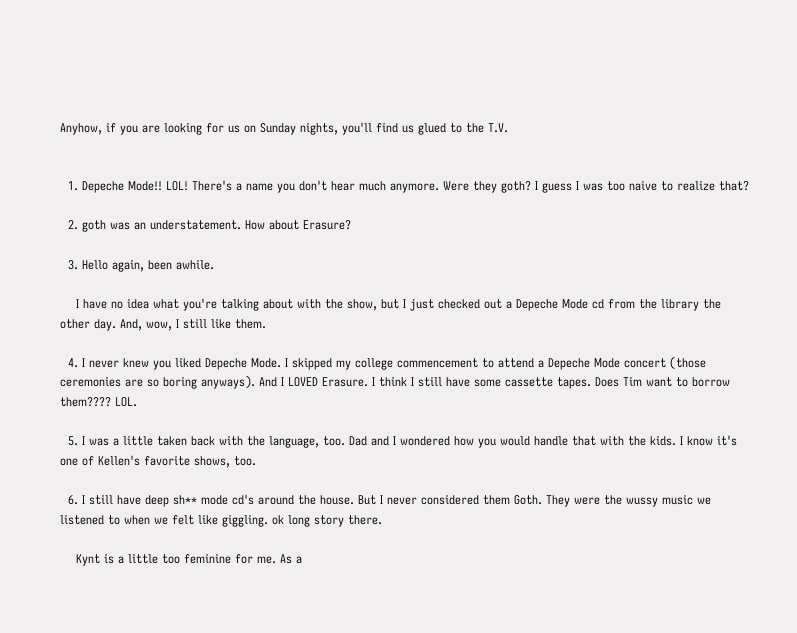Anyhow, if you are looking for us on Sunday nights, you'll find us glued to the T.V.


  1. Depeche Mode!! LOL! There's a name you don't hear much anymore. Were they goth? I guess I was too naive to realize that?

  2. goth was an understatement. How about Erasure?

  3. Hello again, been awhile.

    I have no idea what you're talking about with the show, but I just checked out a Depeche Mode cd from the library the other day. And, wow, I still like them.

  4. I never knew you liked Depeche Mode. I skipped my college commencement to attend a Depeche Mode concert (those ceremonies are so boring anyways). And I LOVED Erasure. I think I still have some cassette tapes. Does Tim want to borrow them???? LOL.

  5. I was a little taken back with the language, too. Dad and I wondered how you would handle that with the kids. I know it's one of Kellen's favorite shows, too.

  6. I still have deep sh** mode cd's around the house. But I never considered them Goth. They were the wussy music we listened to when we felt like giggling. ok long story there.

    Kynt is a little too feminine for me. As a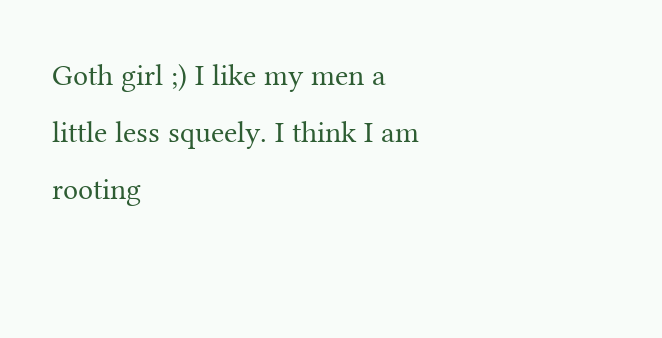Goth girl ;) I like my men a little less squeely. I think I am rooting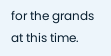for the grands at this time.